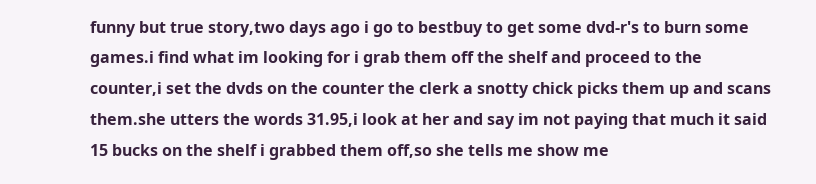funny but true story,two days ago i go to bestbuy to get some dvd-r's to burn some games.i find what im looking for i grab them off the shelf and proceed to the counter,i set the dvds on the counter the clerk a snotty chick picks them up and scans them.she utters the words 31.95,i look at her and say im not paying that much it said 15 bucks on the shelf i grabbed them off,so she tells me show me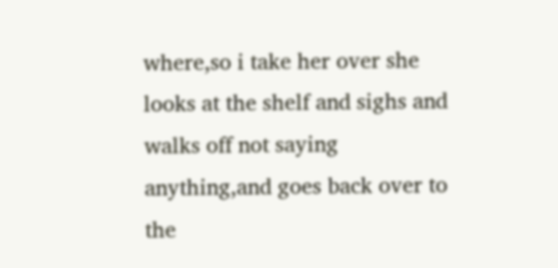where,so i take her over she looks at the shelf and sighs and walks off not saying anything,and goes back over to the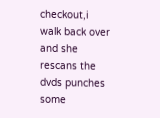checkout,i walk back over and she rescans the dvds punches some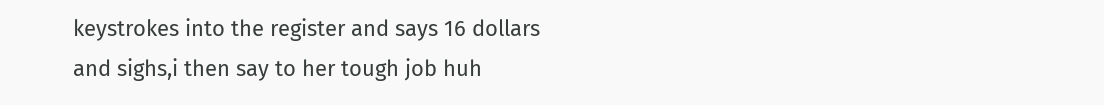keystrokes into the register and says 16 dollars and sighs,i then say to her tough job huh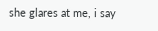she glares at me, i say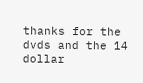thanks for the dvds and the 14 dollar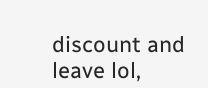discount and leave lol,